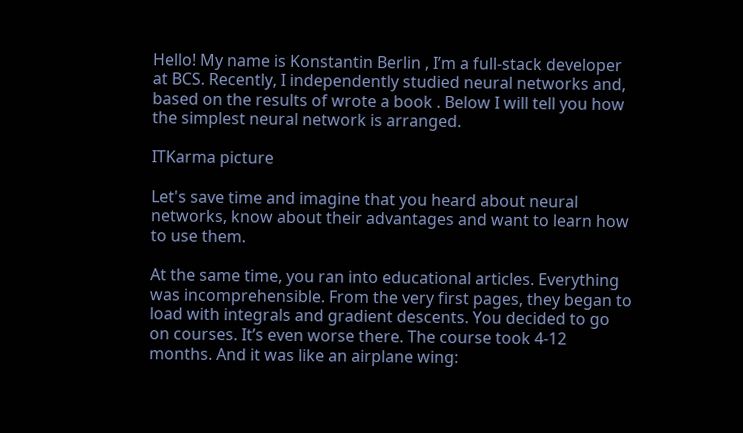Hello! My name is Konstantin Berlin , I’m a full-stack developer at BCS. Recently, I independently studied neural networks and, based on the results of wrote a book . Below I will tell you how the simplest neural network is arranged.

ITKarma picture

Let's save time and imagine that you heard about neural networks, know about their advantages and want to learn how to use them.

At the same time, you ran into educational articles. Everything was incomprehensible. From the very first pages, they began to load with integrals and gradient descents. You decided to go on courses. It’s even worse there. The course took 4-12 months. And it was like an airplane wing: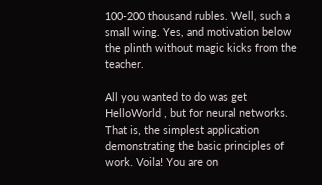100-200 thousand rubles. Well, such a small wing. Yes, and motivation below the plinth without magic kicks from the teacher.

All you wanted to do was get HelloWorld , but for neural networks. That is, the simplest application demonstrating the basic principles of work. Voila! You are on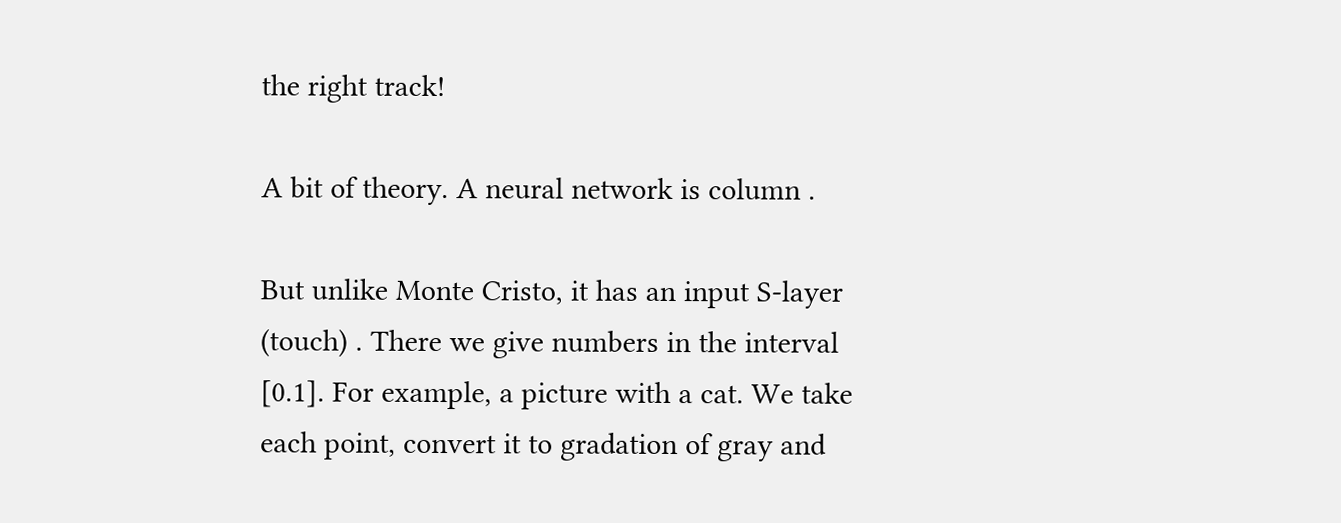the right track!

A bit of theory. A neural network is column .

But unlike Monte Cristo, it has an input S-layer (touch) . There we give numbers in the interval [0.1]. For example, a picture with a cat. We take each point, convert it to gradation of gray and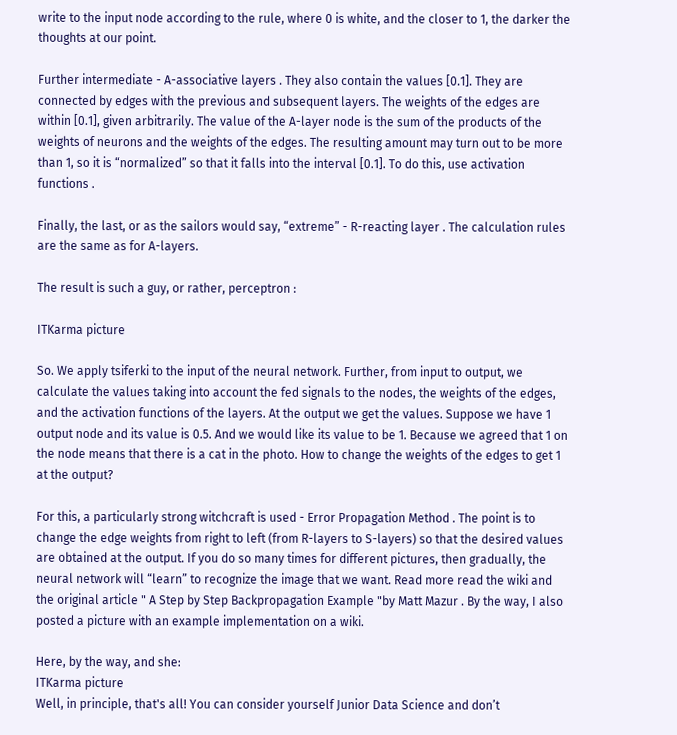write to the input node according to the rule, where 0 is white, and the closer to 1, the darker the thoughts at our point.

Further intermediate - A-associative layers . They also contain the values [0.1]. They are connected by edges with the previous and subsequent layers. The weights of the edges are within [0.1], given arbitrarily. The value of the A-layer node is the sum of the products of the weights of neurons and the weights of the edges. The resulting amount may turn out to be more than 1, so it is “normalized” so that it falls into the interval [0.1]. To do this, use activation functions .

Finally, the last, or as the sailors would say, “extreme” - R-reacting layer . The calculation rules are the same as for A-layers.

The result is such a guy, or rather, perceptron :

ITKarma picture

So. We apply tsiferki to the input of the neural network. Further, from input to output, we calculate the values taking into account the fed signals to the nodes, the weights of the edges, and the activation functions of the layers. At the output we get the values. Suppose we have 1 output node and its value is 0.5. And we would like its value to be 1. Because we agreed that 1 on the node means that there is a cat in the photo. How to change the weights of the edges to get 1 at the output?

For this, a particularly strong witchcraft is used - Error Propagation Method . The point is to change the edge weights from right to left (from R-layers to S-layers) so that the desired values are obtained at the output. If you do so many times for different pictures, then gradually, the neural network will “learn” to recognize the image that we want. Read more read the wiki and the original article " A Step by Step Backpropagation Example "by Matt Mazur . By the way, I also posted a picture with an example implementation on a wiki.

Here, by the way, and she:
ITKarma picture
Well, in principle, that's all! You can consider yourself Junior Data Science and don’t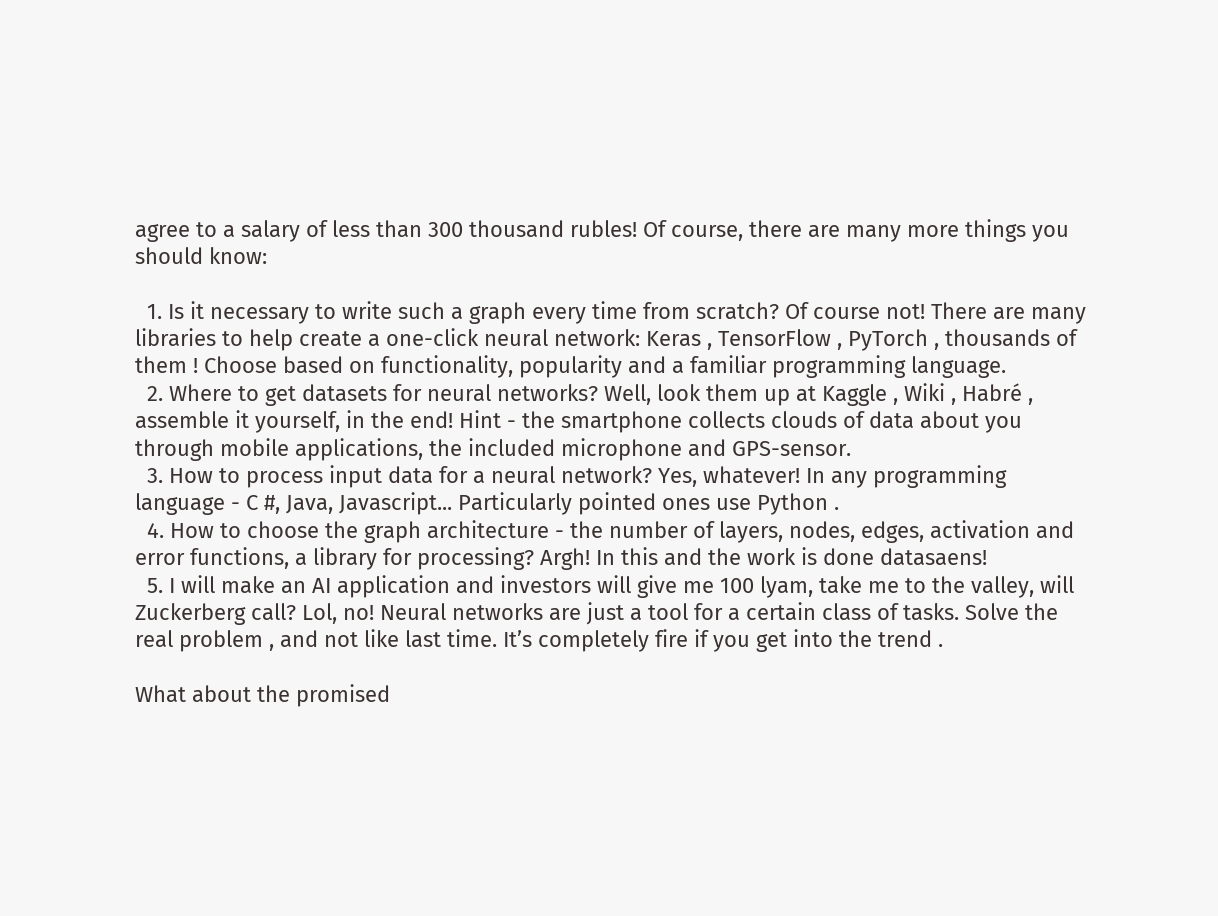agree to a salary of less than 300 thousand rubles! Of course, there are many more things you should know:

  1. Is it necessary to write such a graph every time from scratch? Of course not! There are many libraries to help create a one-click neural network: Keras , TensorFlow , PyTorch , thousands of them ! Choose based on functionality, popularity and a familiar programming language.
  2. Where to get datasets for neural networks? Well, look them up at Kaggle , Wiki , Habré , assemble it yourself, in the end! Hint - the smartphone collects clouds of data about you through mobile applications, the included microphone and GPS-sensor.
  3. How to process input data for a neural network? Yes, whatever! In any programming language - C #, Java, Javascript... Particularly pointed ones use Python .
  4. How to choose the graph architecture - the number of layers, nodes, edges, activation and error functions, a library for processing? Argh! In this and the work is done datasaens!
  5. I will make an AI application and investors will give me 100 lyam, take me to the valley, will Zuckerberg call? Lol, no! Neural networks are just a tool for a certain class of tasks. Solve the real problem , and not like last time. It’s completely fire if you get into the trend .

What about the promised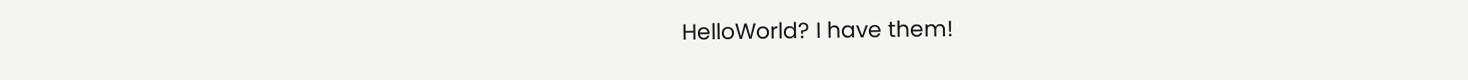HelloWorld? I have them!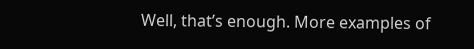Well, that’s enough. More examples of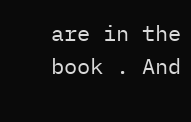are in the book . And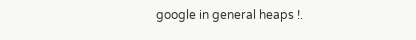google in general heaps !.